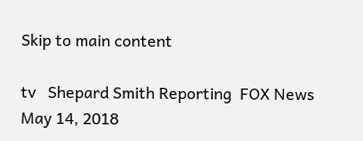Skip to main content

tv   Shepard Smith Reporting  FOX News  May 14, 2018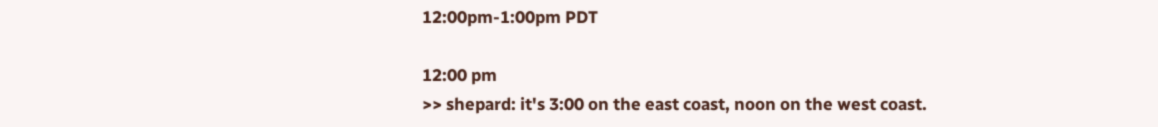12:00pm-1:00pm PDT

12:00 pm
>> shepard: it's 3:00 on the east coast, noon on the west coast.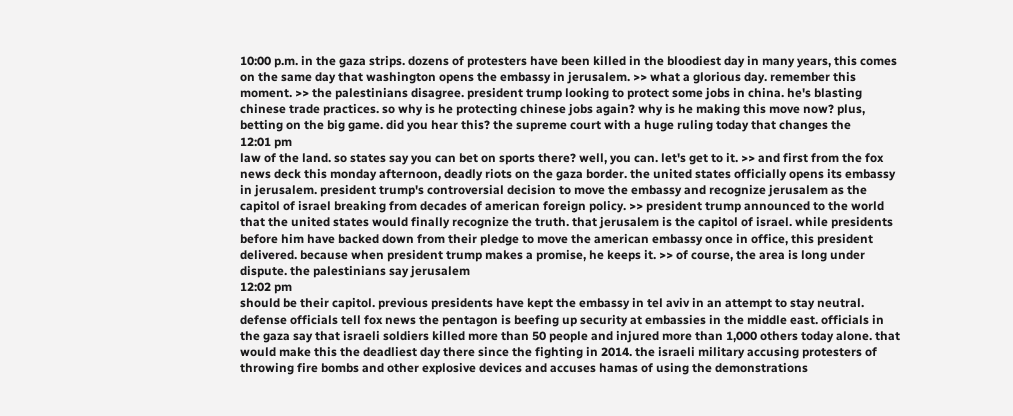10:00 p.m. in the gaza strips. dozens of protesters have been killed in the bloodiest day in many years, this comes on the same day that washington opens the embassy in jerusalem. >> what a glorious day. remember this moment. >> the palestinians disagree. president trump looking to protect some jobs in china. he's blasting chinese trade practices. so why is he protecting chinese jobs again? why is he making this move now? plus, betting on the big game. did you hear this? the supreme court with a huge ruling today that changes the
12:01 pm
law of the land. so states say you can bet on sports there? well, you can. let's get to it. >> and first from the fox news deck this monday afternoon, deadly riots on the gaza border. the united states officially opens its embassy in jerusalem. president trump's controversial decision to move the embassy and recognize jerusalem as the capitol of israel breaking from decades of american foreign policy. >> president trump announced to the world that the united states would finally recognize the truth. that jerusalem is the capitol of israel. while presidents before him have backed down from their pledge to move the american embassy once in office, this president delivered. because when president trump makes a promise, he keeps it. >> of course, the area is long under dispute. the palestinians say jerusalem
12:02 pm
should be their capitol. previous presidents have kept the embassy in tel aviv in an attempt to stay neutral. defense officials tell fox news the pentagon is beefing up security at embassies in the middle east. officials in the gaza say that israeli soldiers killed more than 50 people and injured more than 1,000 others today alone. that would make this the deadliest day there since the fighting in 2014. the israeli military accusing protesters of throwing fire bombs and other explosive devices and accuses hamas of using the demonstrations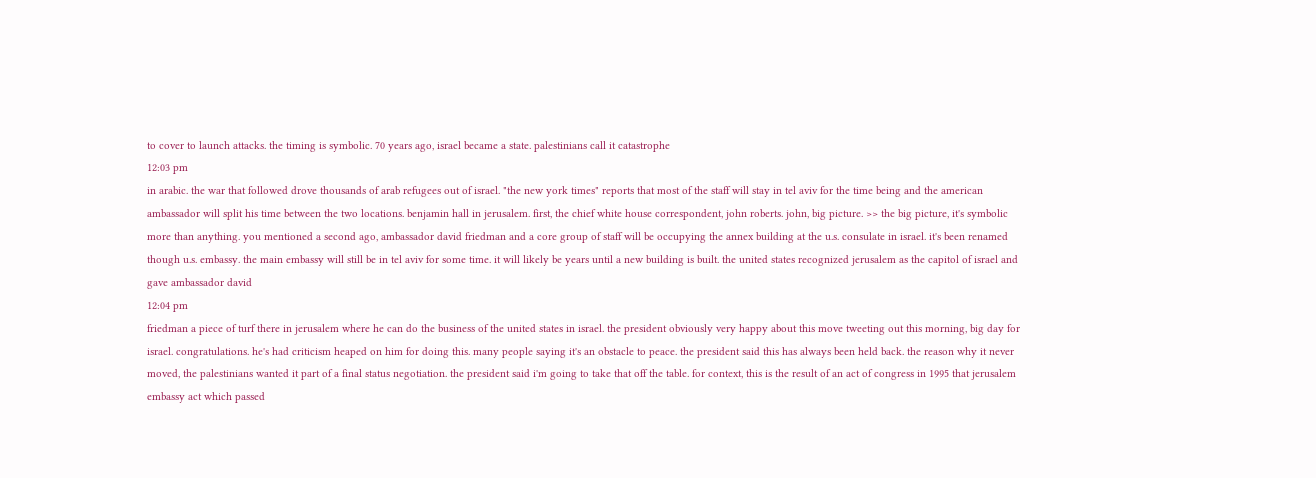to cover to launch attacks. the timing is symbolic. 70 years ago, israel became a state. palestinians call it catastrophe
12:03 pm
in arabic. the war that followed drove thousands of arab refugees out of israel. "the new york times" reports that most of the staff will stay in tel aviv for the time being and the american ambassador will split his time between the two locations. benjamin hall in jerusalem. first, the chief white house correspondent, john roberts. john, big picture. >> the big picture, it's symbolic more than anything. you mentioned a second ago, ambassador david friedman and a core group of staff will be occupying the annex building at the u.s. consulate in israel. it's been renamed though u.s. embassy. the main embassy will still be in tel aviv for some time. it will likely be years until a new building is built. the united states recognized jerusalem as the capitol of israel and gave ambassador david
12:04 pm
friedman a piece of turf there in jerusalem where he can do the business of the united states in israel. the president obviously very happy about this move tweeting out this morning, big day for israel. congratulations. he's had criticism heaped on him for doing this. many people saying it's an obstacle to peace. the president said this has always been held back. the reason why it never moved, the palestinians wanted it part of a final status negotiation. the president said i'm going to take that off the table. for context, this is the result of an act of congress in 1995 that jerusalem embassy act which passed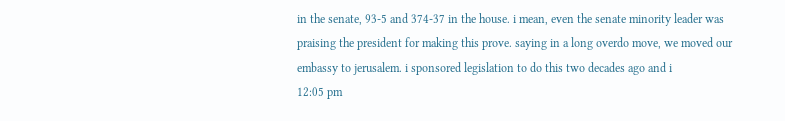in the senate, 93-5 and 374-37 in the house. i mean, even the senate minority leader was praising the president for making this prove. saying in a long overdo move, we moved our embassy to jerusalem. i sponsored legislation to do this two decades ago and i
12:05 pm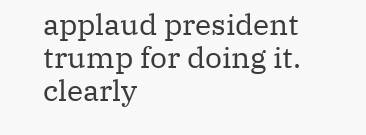applaud president trump for doing it. clearly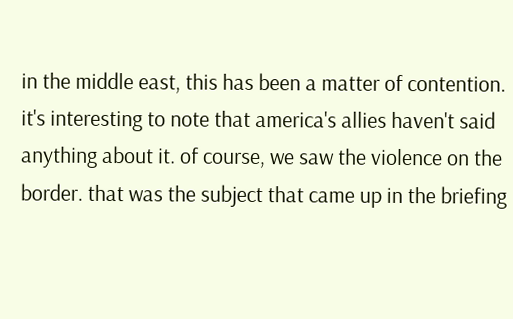in the middle east, this has been a matter of contention. it's interesting to note that america's allies haven't said anything about it. of course, we saw the violence on the border. that was the subject that came up in the briefing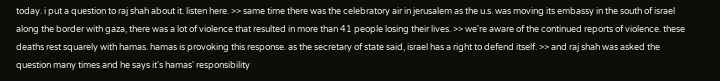today. i put a question to raj shah about it. listen here. >> same time there was the celebratory air in jerusalem as the u.s. was moving its embassy in the south of israel along the border with gaza, there was a lot of violence that resulted in more than 41 people losing their lives. >> we're aware of the continued reports of violence. these deaths rest squarely with hamas. hamas is provoking this response. as the secretary of state said, israel has a right to defend itself. >> and raj shah was asked the question many times and he says it's hamas' responsibility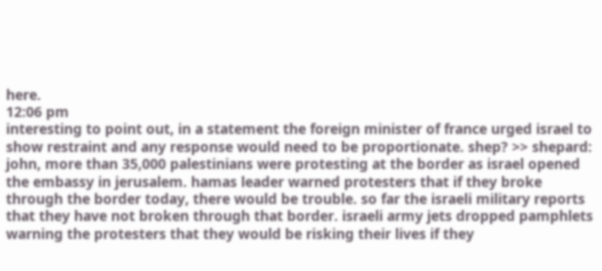here.
12:06 pm
interesting to point out, in a statement the foreign minister of france urged israel to show restraint and any response would need to be proportionate. shep? >> shepard: john, more than 35,000 palestinians were protesting at the border as israel opened the embassy in jerusalem. hamas leader warned protesters that if they broke through the border today, there would be trouble. so far the israeli military reports that they have not broken through that border. israeli army jets dropped pamphlets warning the protesters that they would be risking their lives if they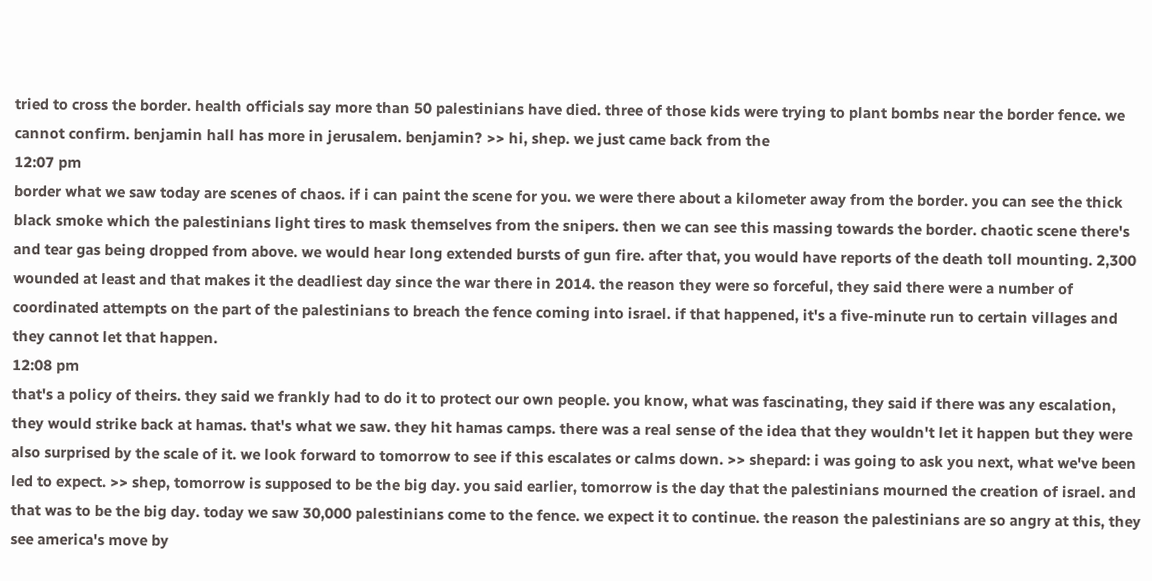tried to cross the border. health officials say more than 50 palestinians have died. three of those kids were trying to plant bombs near the border fence. we cannot confirm. benjamin hall has more in jerusalem. benjamin? >> hi, shep. we just came back from the
12:07 pm
border what we saw today are scenes of chaos. if i can paint the scene for you. we were there about a kilometer away from the border. you can see the thick black smoke which the palestinians light tires to mask themselves from the snipers. then we can see this massing towards the border. chaotic scene there's and tear gas being dropped from above. we would hear long extended bursts of gun fire. after that, you would have reports of the death toll mounting. 2,300 wounded at least and that makes it the deadliest day since the war there in 2014. the reason they were so forceful, they said there were a number of coordinated attempts on the part of the palestinians to breach the fence coming into israel. if that happened, it's a five-minute run to certain villages and they cannot let that happen.
12:08 pm
that's a policy of theirs. they said we frankly had to do it to protect our own people. you know, what was fascinating, they said if there was any escalation, they would strike back at hamas. that's what we saw. they hit hamas camps. there was a real sense of the idea that they wouldn't let it happen but they were also surprised by the scale of it. we look forward to tomorrow to see if this escalates or calms down. >> shepard: i was going to ask you next, what we've been led to expect. >> shep, tomorrow is supposed to be the big day. you said earlier, tomorrow is the day that the palestinians mourned the creation of israel. and that was to be the big day. today we saw 30,000 palestinians come to the fence. we expect it to continue. the reason the palestinians are so angry at this, they see america's move by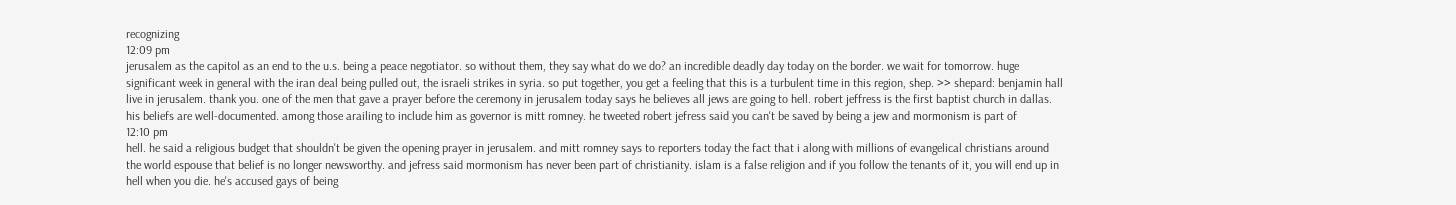recognizing
12:09 pm
jerusalem as the capitol as an end to the u.s. being a peace negotiator. so without them, they say what do we do? an incredible deadly day today on the border. we wait for tomorrow. huge significant week in general with the iran deal being pulled out, the israeli strikes in syria. so put together, you get a feeling that this is a turbulent time in this region, shep. >> shepard: benjamin hall live in jerusalem. thank you. one of the men that gave a prayer before the ceremony in jerusalem today says he believes all jews are going to hell. robert jeffress is the first baptist church in dallas. his beliefs are well-documented. among those arailing to include him as governor is mitt romney. he tweeted robert jefress said you can't be saved by being a jew and mormonism is part of
12:10 pm
hell. he said a religious budget that shouldn't be given the opening prayer in jerusalem. and mitt romney says to reporters today the fact that i along with millions of evangelical christians around the world espouse that belief is no longer newsworthy. and jefress said mormonism has never been part of christianity. islam is a false religion and if you follow the tenants of it, you will end up in hell when you die. he's accused gays of being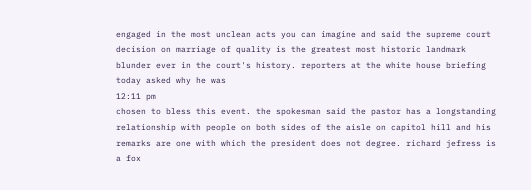engaged in the most unclean acts you can imagine and said the supreme court decision on marriage of quality is the greatest most historic landmark blunder ever in the court's history. reporters at the white house briefing today asked why he was
12:11 pm
chosen to bless this event. the spokesman said the pastor has a longstanding relationship with people on both sides of the aisle on capitol hill and his remarks are one with which the president does not degree. richard jefress is a fox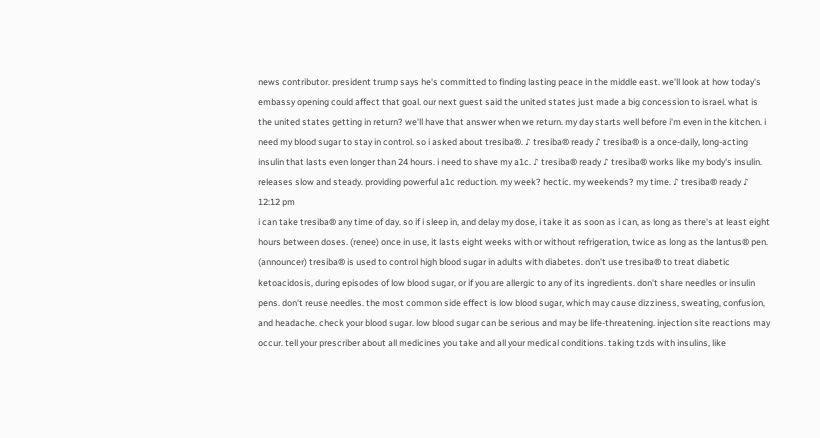news contributor. president trump says he's committed to finding lasting peace in the middle east. we'll look at how today's embassy opening could affect that goal. our next guest said the united states just made a big concession to israel. what is the united states getting in return? we'll have that answer when we return. my day starts well before i'm even in the kitchen. i need my blood sugar to stay in control. so i asked about tresiba®. ♪ tresiba® ready ♪ tresiba® is a once-daily, long-acting insulin that lasts even longer than 24 hours. i need to shave my a1c. ♪ tresiba® ready ♪ tresiba® works like my body's insulin. releases slow and steady. providing powerful a1c reduction. my week? hectic. my weekends? my time. ♪ tresiba® ready ♪
12:12 pm
i can take tresiba® any time of day. so if i sleep in, and delay my dose, i take it as soon as i can, as long as there's at least eight hours between doses. (renee) once in use, it lasts eight weeks with or without refrigeration, twice as long as the lantus® pen. (announcer) tresiba® is used to control high blood sugar in adults with diabetes. don't use tresiba® to treat diabetic ketoacidosis, during episodes of low blood sugar, or if you are allergic to any of its ingredients. don't share needles or insulin pens. don't reuse needles. the most common side effect is low blood sugar, which may cause dizziness, sweating, confusion, and headache. check your blood sugar. low blood sugar can be serious and may be life-threatening. injection site reactions may occur. tell your prescriber about all medicines you take and all your medical conditions. taking tzds with insulins, like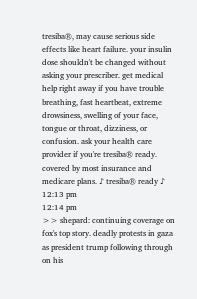tresiba®, may cause serious side effects like heart failure. your insulin dose shouldn't be changed without asking your prescriber. get medical help right away if you have trouble breathing, fast heartbeat, extreme drowsiness, swelling of your face, tongue or throat, dizziness, or confusion. ask your health care provider if you're tresiba® ready. covered by most insurance and medicare plans. ♪ tresiba® ready ♪
12:13 pm
12:14 pm
>> shepard: continuing coverage on fox's top story. deadly protests in gaza as president trump following through on his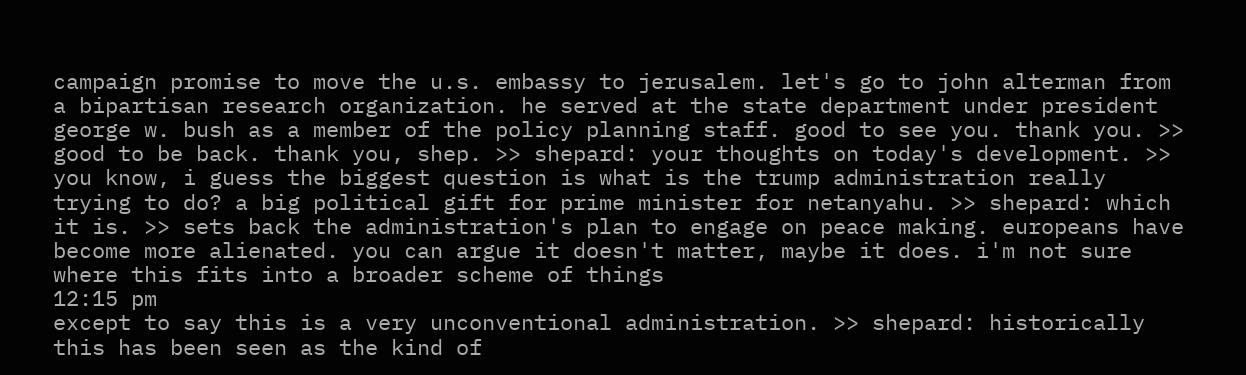campaign promise to move the u.s. embassy to jerusalem. let's go to john alterman from a bipartisan research organization. he served at the state department under president george w. bush as a member of the policy planning staff. good to see you. thank you. >> good to be back. thank you, shep. >> shepard: your thoughts on today's development. >> you know, i guess the biggest question is what is the trump administration really trying to do? a big political gift for prime minister for netanyahu. >> shepard: which it is. >> sets back the administration's plan to engage on peace making. europeans have become more alienated. you can argue it doesn't matter, maybe it does. i'm not sure where this fits into a broader scheme of things
12:15 pm
except to say this is a very unconventional administration. >> shepard: historically this has been seen as the kind of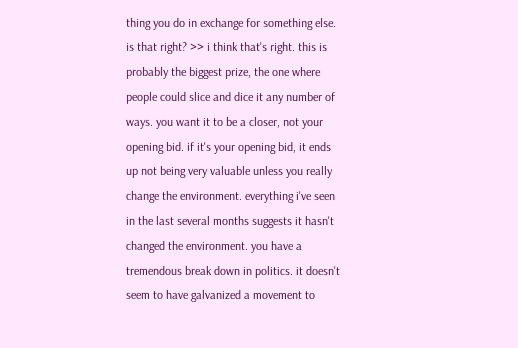thing you do in exchange for something else. is that right? >> i think that's right. this is probably the biggest prize, the one where people could slice and dice it any number of ways. you want it to be a closer, not your opening bid. if it's your opening bid, it ends up not being very valuable unless you really change the environment. everything i've seen in the last several months suggests it hasn't changed the environment. you have a tremendous break down in politics. it doesn't seem to have galvanized a movement to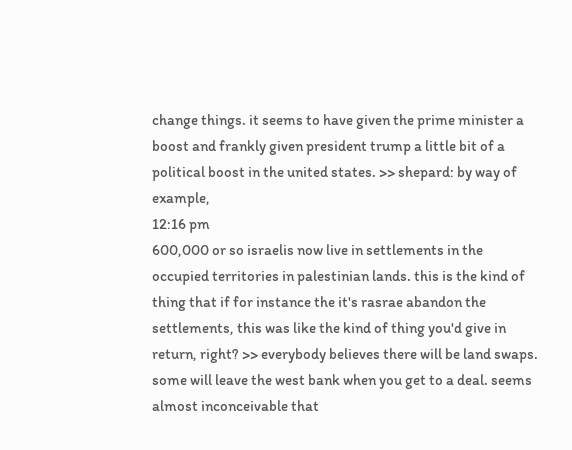change things. it seems to have given the prime minister a boost and frankly given president trump a little bit of a political boost in the united states. >> shepard: by way of example,
12:16 pm
600,000 or so israelis now live in settlements in the occupied territories in palestinian lands. this is the kind of thing that if for instance the it's rasrae abandon the settlements, this was like the kind of thing you'd give in return, right? >> everybody believes there will be land swaps. some will leave the west bank when you get to a deal. seems almost inconceivable that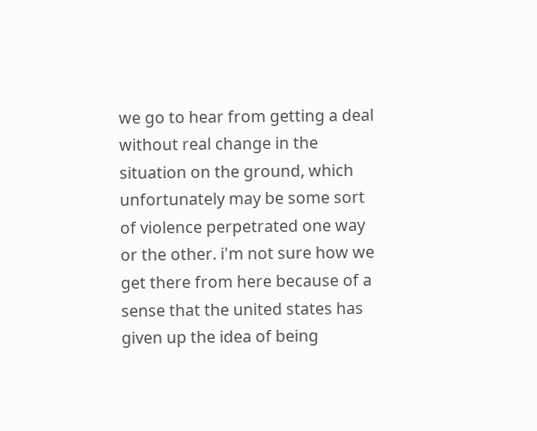we go to hear from getting a deal without real change in the situation on the ground, which unfortunately may be some sort of violence perpetrated one way or the other. i'm not sure how we get there from here because of a sense that the united states has given up the idea of being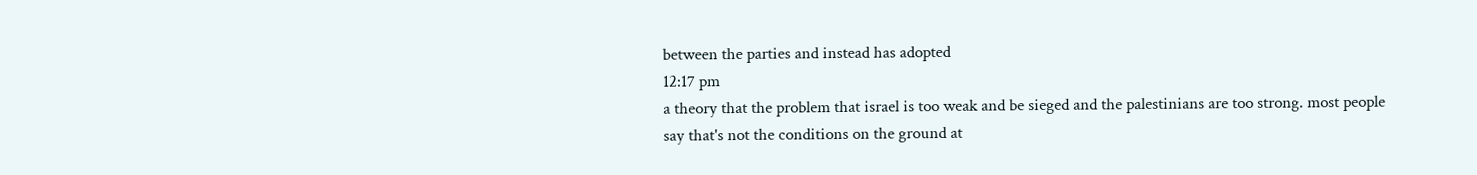between the parties and instead has adopted
12:17 pm
a theory that the problem that israel is too weak and be sieged and the palestinians are too strong. most people say that's not the conditions on the ground at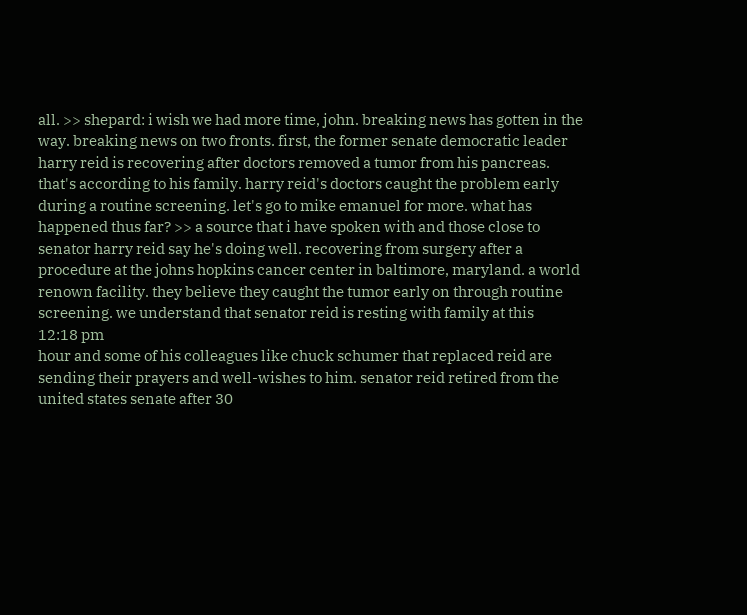all. >> shepard: i wish we had more time, john. breaking news has gotten in the way. breaking news on two fronts. first, the former senate democratic leader harry reid is recovering after doctors removed a tumor from his pancreas. that's according to his family. harry reid's doctors caught the problem early during a routine screening. let's go to mike emanuel for more. what has happened thus far? >> a source that i have spoken with and those close to senator harry reid say he's doing well. recovering from surgery after a procedure at the johns hopkins cancer center in baltimore, maryland. a world renown facility. they believe they caught the tumor early on through routine screening. we understand that senator reid is resting with family at this
12:18 pm
hour and some of his colleagues like chuck schumer that replaced reid are sending their prayers and well-wishes to him. senator reid retired from the united states senate after 30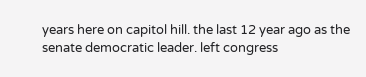years here on capitol hill. the last 12 year ago as the senate democratic leader. left congress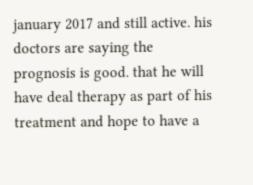january 2017 and still active. his doctors are saying the prognosis is good. that he will have deal therapy as part of his treatment and hope to have a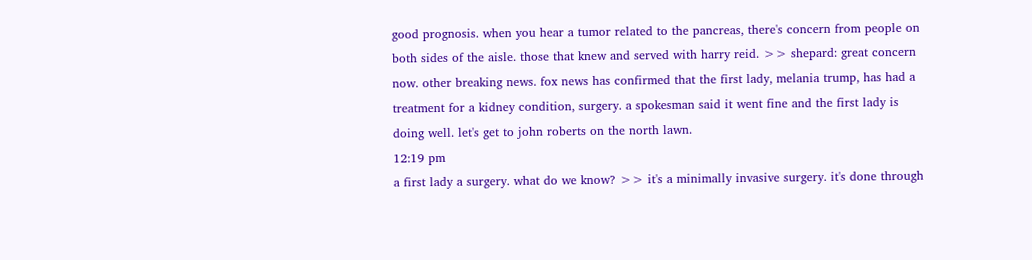good prognosis. when you hear a tumor related to the pancreas, there's concern from people on both sides of the aisle. those that knew and served with harry reid. >> shepard: great concern now. other breaking news. fox news has confirmed that the first lady, melania trump, has had a treatment for a kidney condition, surgery. a spokesman said it went fine and the first lady is doing well. let's get to john roberts on the north lawn.
12:19 pm
a first lady a surgery. what do we know? >> it's a minimally invasive surgery. it's done through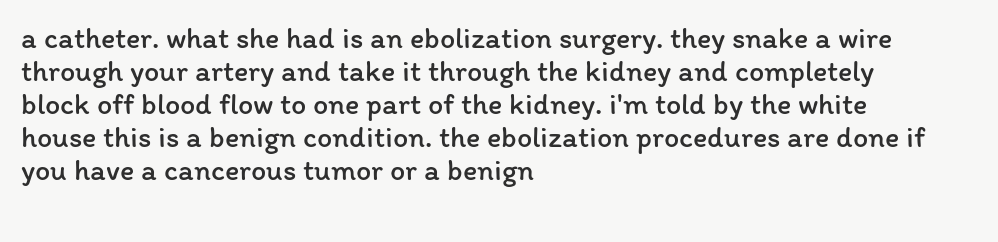a catheter. what she had is an ebolization surgery. they snake a wire through your artery and take it through the kidney and completely block off blood flow to one part of the kidney. i'm told by the white house this is a benign condition. the ebolization procedures are done if you have a cancerous tumor or a benign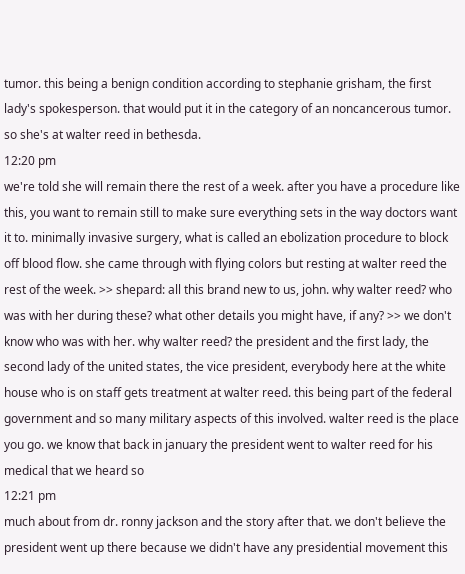tumor. this being a benign condition according to stephanie grisham, the first lady's spokesperson. that would put it in the category of an noncancerous tumor. so she's at walter reed in bethesda.
12:20 pm
we're told she will remain there the rest of a week. after you have a procedure like this, you want to remain still to make sure everything sets in the way doctors want it to. minimally invasive surgery, what is called an ebolization procedure to block off blood flow. she came through with flying colors but resting at walter reed the rest of the week. >> shepard: all this brand new to us, john. why walter reed? who was with her during these? what other details you might have, if any? >> we don't know who was with her. why walter reed? the president and the first lady, the second lady of the united states, the vice president, everybody here at the white house who is on staff gets treatment at walter reed. this being part of the federal government and so many military aspects of this involved. walter reed is the place you go. we know that back in january the president went to walter reed for his medical that we heard so
12:21 pm
much about from dr. ronny jackson and the story after that. we don't believe the president went up there because we didn't have any presidential movement this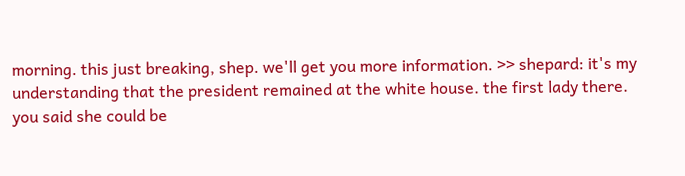morning. this just breaking, shep. we'll get you more information. >> shepard: it's my understanding that the president remained at the white house. the first lady there. you said she could be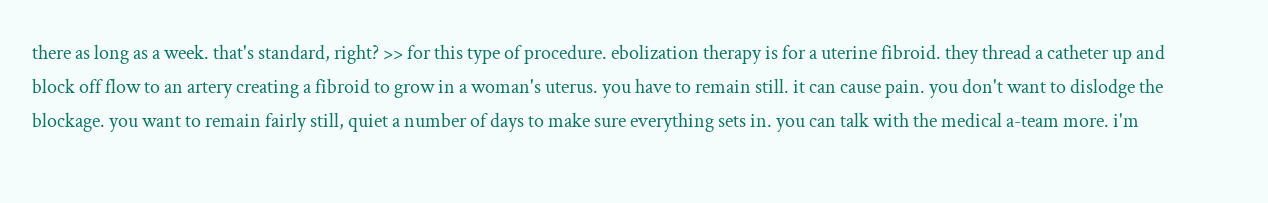there as long as a week. that's standard, right? >> for this type of procedure. ebolization therapy is for a uterine fibroid. they thread a catheter up and block off flow to an artery creating a fibroid to grow in a woman's uterus. you have to remain still. it can cause pain. you don't want to dislodge the blockage. you want to remain fairly still, quiet a number of days to make sure everything sets in. you can talk with the medical a-team more. i'm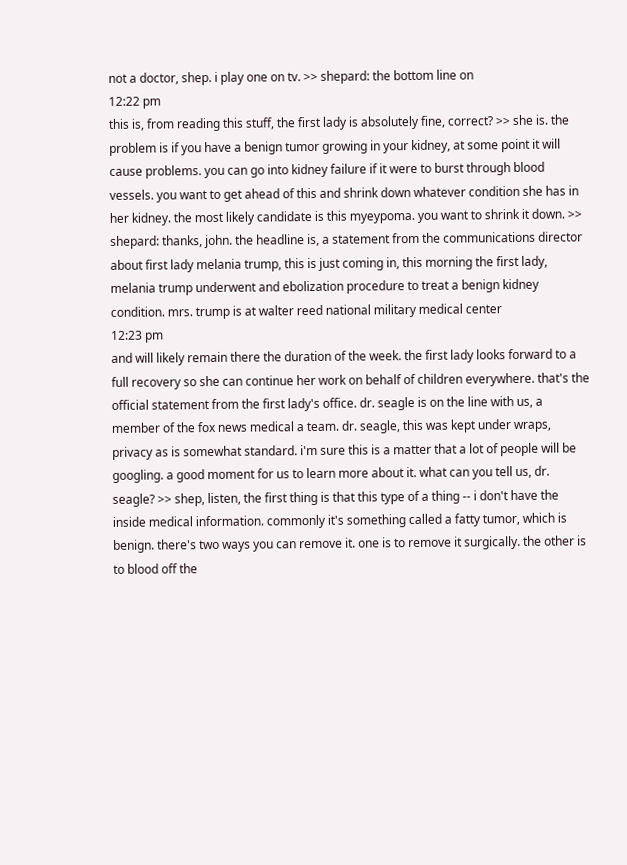not a doctor, shep. i play one on tv. >> shepard: the bottom line on
12:22 pm
this is, from reading this stuff, the first lady is absolutely fine, correct? >> she is. the problem is if you have a benign tumor growing in your kidney, at some point it will cause problems. you can go into kidney failure if it were to burst through blood vessels. you want to get ahead of this and shrink down whatever condition she has in her kidney. the most likely candidate is this myeypoma. you want to shrink it down. >> shepard: thanks, john. the headline is, a statement from the communications director about first lady melania trump, this is just coming in, this morning the first lady, melania trump underwent and ebolization procedure to treat a benign kidney condition. mrs. trump is at walter reed national military medical center
12:23 pm
and will likely remain there the duration of the week. the first lady looks forward to a full recovery so she can continue her work on behalf of children everywhere. that's the official statement from the first lady's office. dr. seagle is on the line with us, a member of the fox news medical a team. dr. seagle, this was kept under wraps, privacy as is somewhat standard. i'm sure this is a matter that a lot of people will be googling. a good moment for us to learn more about it. what can you tell us, dr. seagle? >> shep, listen, the first thing is that this type of a thing -- i don't have the inside medical information. commonly it's something called a fatty tumor, which is benign. there's two ways you can remove it. one is to remove it surgically. the other is to blood off the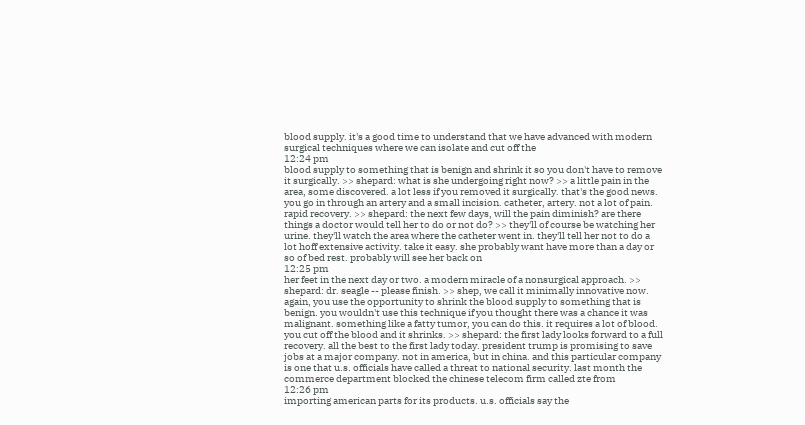blood supply. it's a good time to understand that we have advanced with modern surgical techniques where we can isolate and cut off the
12:24 pm
blood supply to something that is benign and shrink it so you don't have to remove it surgically. >> shepard: what is she undergoing right now? >> a little pain in the area, some discovered. a lot less if you removed it surgically. that's the good news. you go in through an artery and a small incision. catheter, artery. not a lot of pain. rapid recovery. >> shepard: the next few days, will the pain diminish? are there things a doctor would tell her to do or not do? >> they'll of course be watching her urine. they'll watch the area where the catheter went in. they'll tell her not to do a lot hoff extensive activity. take it easy. she probably want have more than a day or so of bed rest. probably will see her back on
12:25 pm
her feet in the next day or two. a modern miracle of a nonsurgical approach. >> shepard: dr. seagle -- please finish. >> shep, we call it minimally innovative now. again, you use the opportunity to shrink the blood supply to something that is benign. you wouldn't use this technique if you thought there was a chance it was malignant. something like a fatty tumor, you can do this. it requires a lot of blood. you cut off the blood and it shrinks. >> shepard: the first lady looks forward to a full recovery. all the best to the first lady today. president trump is promising to save jobs at a major company. not in america, but in china. and this particular company is one that u.s. officials have called a threat to national security. last month the commerce department blocked the chinese telecom firm called zte from
12:26 pm
importing american parts for its products. u.s. officials say the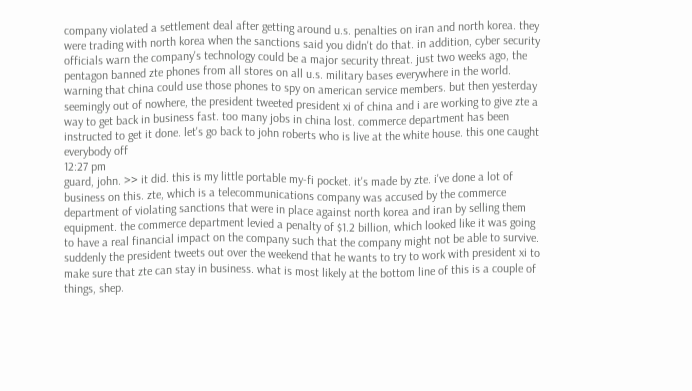company violated a settlement deal after getting around u.s. penalties on iran and north korea. they were trading with north korea when the sanctions said you didn't do that. in addition, cyber security officials warn the company's technology could be a major security threat. just two weeks ago, the pentagon banned zte phones from all stores on all u.s. military bases everywhere in the world. warning that china could use those phones to spy on american service members. but then yesterday seemingly out of nowhere, the president tweeted president xi of china and i are working to give zte a way to get back in business fast. too many jobs in china lost. commerce department has been instructed to get it done. let's go back to john roberts who is live at the white house. this one caught everybody off
12:27 pm
guard, john. >> it did. this is my little portable my-fi pocket. it's made by zte. i've done a lot of business on this. zte, which is a telecommunications company was accused by the commerce department of violating sanctions that were in place against north korea and iran by selling them equipment. the commerce department levied a penalty of $1.2 billion, which looked like it was going to have a real financial impact on the company such that the company might not be able to survive. suddenly the president tweets out over the weekend that he wants to try to work with president xi to make sure that zte can stay in business. what is most likely at the bottom line of this is a couple of things, shep.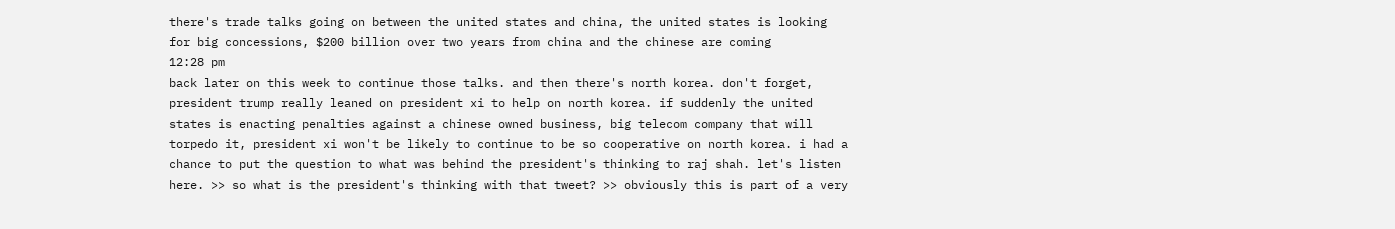there's trade talks going on between the united states and china, the united states is looking for big concessions, $200 billion over two years from china and the chinese are coming
12:28 pm
back later on this week to continue those talks. and then there's north korea. don't forget, president trump really leaned on president xi to help on north korea. if suddenly the united states is enacting penalties against a chinese owned business, big telecom company that will torpedo it, president xi won't be likely to continue to be so cooperative on north korea. i had a chance to put the question to what was behind the president's thinking to raj shah. let's listen here. >> so what is the president's thinking with that tweet? >> obviously this is part of a very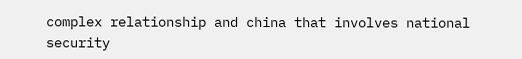complex relationship and china that involves national security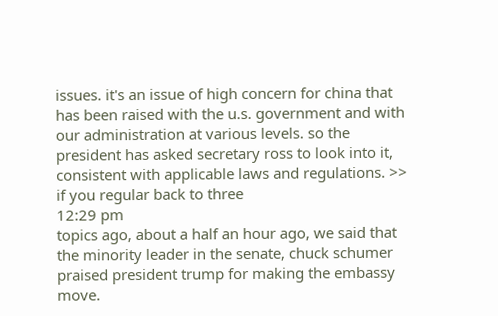issues. it's an issue of high concern for china that has been raised with the u.s. government and with our administration at various levels. so the president has asked secretary ross to look into it, consistent with applicable laws and regulations. >> if you regular back to three
12:29 pm
topics ago, about a half an hour ago, we said that the minority leader in the senate, chuck schumer praised president trump for making the embassy move.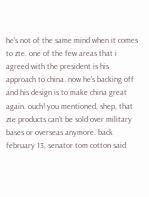he's not of the same mind when it comes to zte. one of the few areas that i agreed with the president is his approach to china. now he's backing off and his design is to make china great again. ouch! you mentioned, shep, that zte products can't be sold over military bases or overseas anymore. back february 13, senator tom cotton said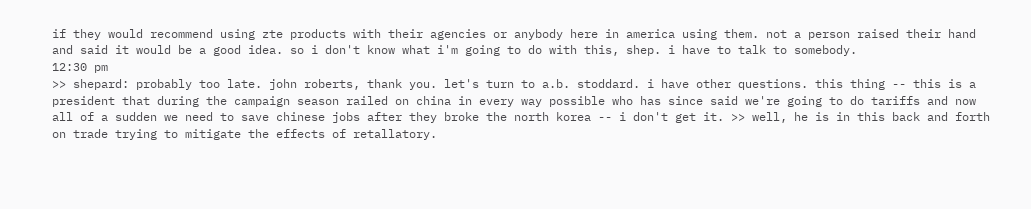if they would recommend using zte products with their agencies or anybody here in america using them. not a person raised their hand and said it would be a good idea. so i don't know what i'm going to do with this, shep. i have to talk to somebody.
12:30 pm
>> shepard: probably too late. john roberts, thank you. let's turn to a.b. stoddard. i have other questions. this thing -- this is a president that during the campaign season railed on china in every way possible who has since said we're going to do tariffs and now all of a sudden we need to save chinese jobs after they broke the north korea -- i don't get it. >> well, he is in this back and forth on trade trying to mitigate the effects of retallatory.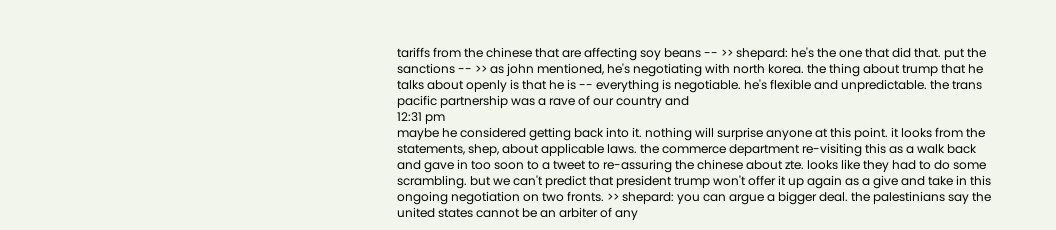tariffs from the chinese that are affecting soy beans -- >> shepard: he's the one that did that. put the sanctions -- >> as john mentioned, he's negotiating with north korea. the thing about trump that he talks about openly is that he is -- everything is negotiable. he's flexible and unpredictable. the trans pacific partnership was a rave of our country and
12:31 pm
maybe he considered getting back into it. nothing will surprise anyone at this point. it looks from the statements, shep, about applicable laws. the commerce department re-visiting this as a walk back and gave in too soon to a tweet to re-assuring the chinese about zte. looks like they had to do some scrambling. but we can't predict that president trump won't offer it up again as a give and take in this ongoing negotiation on two fronts. >> shepard: you can argue a bigger deal. the palestinians say the united states cannot be an arbiter of any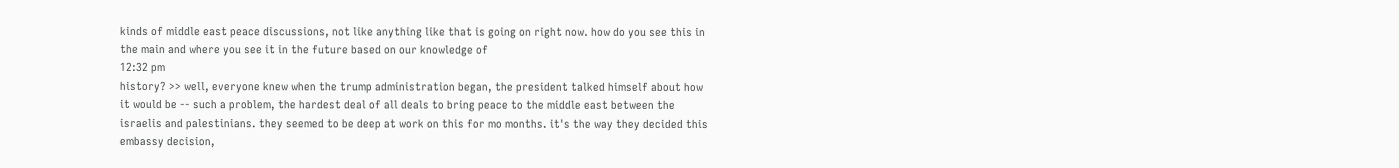kinds of middle east peace discussions, not like anything like that is going on right now. how do you see this in the main and where you see it in the future based on our knowledge of
12:32 pm
history? >> well, everyone knew when the trump administration began, the president talked himself about how it would be -- such a problem, the hardest deal of all deals to bring peace to the middle east between the israelis and palestinians. they seemed to be deep at work on this for mo months. it's the way they decided this embassy decision,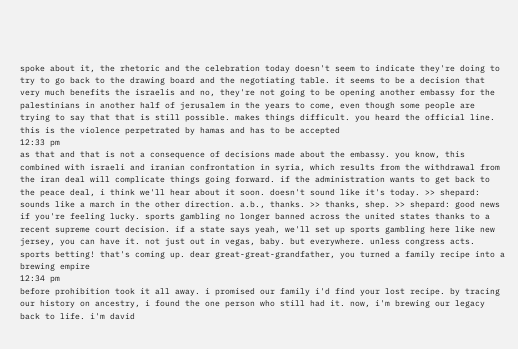spoke about it, the rhetoric and the celebration today doesn't seem to indicate they're doing to try to go back to the drawing board and the negotiating table. it seems to be a decision that very much benefits the israelis and no, they're not going to be opening another embassy for the palestinians in another half of jerusalem in the years to come, even though some people are trying to say that that is still possible. makes things difficult. you heard the official line. this is the violence perpetrated by hamas and has to be accepted
12:33 pm
as that and that is not a consequence of decisions made about the embassy. you know, this combined with israeli and iranian confrontation in syria, which results from the withdrawal from the iran deal will complicate things going forward. if the administration wants to get back to the peace deal, i think we'll hear about it soon. doesn't sound like it's today. >> shepard: sounds like a march in the other direction. a.b., thanks. >> thanks, shep. >> shepard: good news if you're feeling lucky. sports gambling no longer banned across the united states thanks to a recent supreme court decision. if a state says yeah, we'll set up sports gambling here like new jersey, you can have it. not just out in vegas, baby. but everywhere. unless congress acts. sports betting! that's coming up. dear great-great-grandfather, you turned a family recipe into a brewing empire
12:34 pm
before prohibition took it all away. i promised our family i'd find your lost recipe. by tracing our history on ancestry, i found the one person who still had it. now, i'm brewing our legacy back to life. i'm david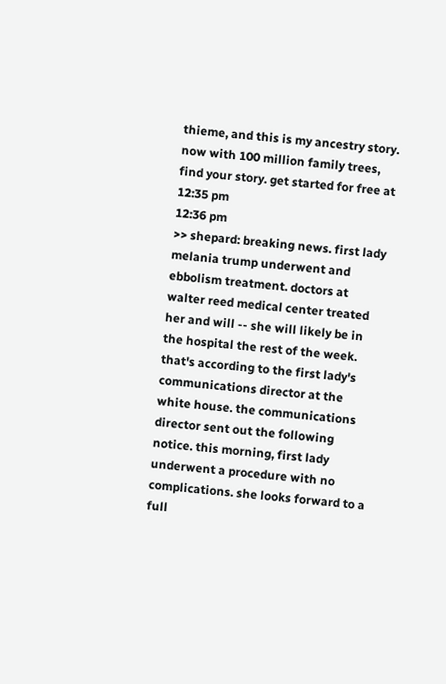thieme, and this is my ancestry story. now with 100 million family trees, find your story. get started for free at
12:35 pm
12:36 pm
>> shepard: breaking news. first lady melania trump underwent and ebbolism treatment. doctors at walter reed medical center treated her and will -- she will likely be in the hospital the rest of the week. that's according to the first lady's communications director at the white house. the communications director sent out the following notice. this morning, first lady underwent a procedure with no complications. she looks forward to a full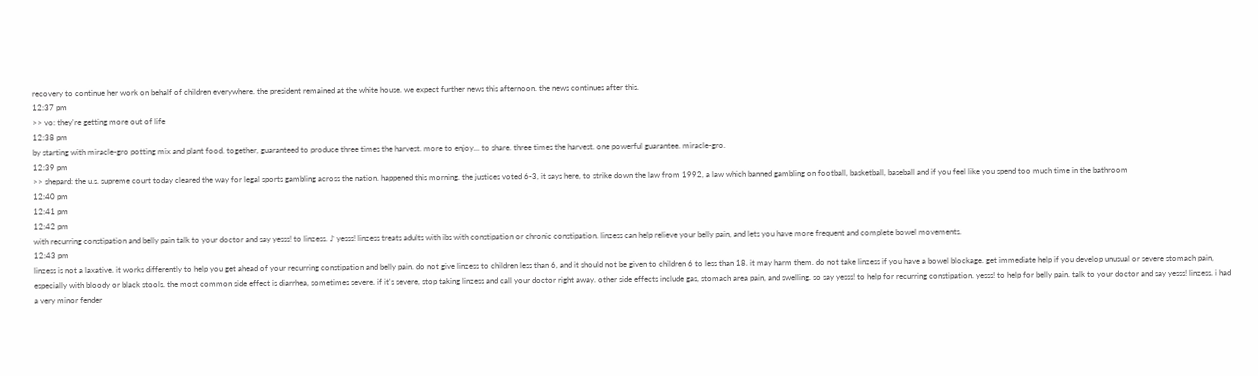recovery to continue her work on behalf of children everywhere. the president remained at the white house. we expect further news this afternoon. the news continues after this.
12:37 pm
>> vo: they're getting more out of life
12:38 pm
by starting with miracle-gro potting mix and plant food. together, guaranteed to produce three times the harvest. more to enjoy... to share. three times the harvest. one powerful guarantee. miracle-gro.
12:39 pm
>> shepard: the u.s. supreme court today cleared the way for legal sports gambling across the nation. happened this morning. the justices voted 6-3, it says here, to strike down the law from 1992, a law which banned gambling on football, basketball, baseball and if you feel like you spend too much time in the bathroom
12:40 pm
12:41 pm
12:42 pm
with recurring constipation and belly pain talk to your doctor and say yesss! to linzess. ♪ yesss! linzess treats adults with ibs with constipation or chronic constipation. linzess can help relieve your belly pain, and lets you have more frequent and complete bowel movements.
12:43 pm
linzess is not a laxative. it works differently to help you get ahead of your recurring constipation and belly pain. do not give linzess to children less than 6, and it should not be given to children 6 to less than 18. it may harm them. do not take linzess if you have a bowel blockage. get immediate help if you develop unusual or severe stomach pain, especially with bloody or black stools. the most common side effect is diarrhea, sometimes severe. if it's severe, stop taking linzess and call your doctor right away. other side effects include gas, stomach area pain, and swelling. so say yesss! to help for recurring constipation. yesss! to help for belly pain. talk to your doctor and say yesss! linzess. i had a very minor fender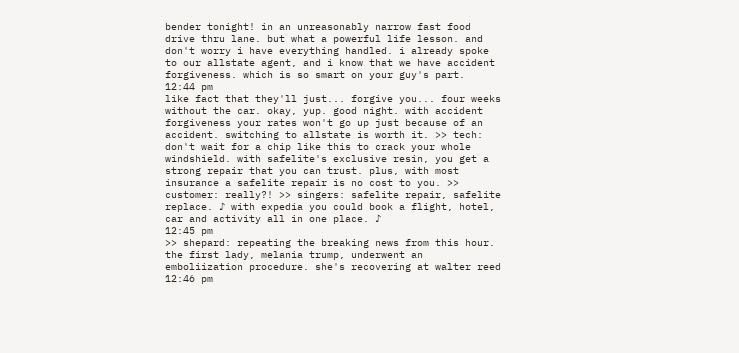bender tonight! in an unreasonably narrow fast food drive thru lane. but what a powerful life lesson. and don't worry i have everything handled. i already spoke to our allstate agent, and i know that we have accident forgiveness. which is so smart on your guy's part.
12:44 pm
like fact that they'll just... forgive you... four weeks without the car. okay, yup. good night. with accident forgiveness your rates won't go up just because of an accident. switching to allstate is worth it. >> tech: don't wait for a chip like this to crack your whole windshield. with safelite's exclusive resin, you get a strong repair that you can trust. plus, with most insurance a safelite repair is no cost to you. >> customer: really?! >> singers: safelite repair, safelite replace. ♪ with expedia you could book a flight, hotel, car and activity all in one place. ♪
12:45 pm
>> shepard: repeating the breaking news from this hour. the first lady, melania trump, underwent an emboliization procedure. she's recovering at walter reed
12:46 pm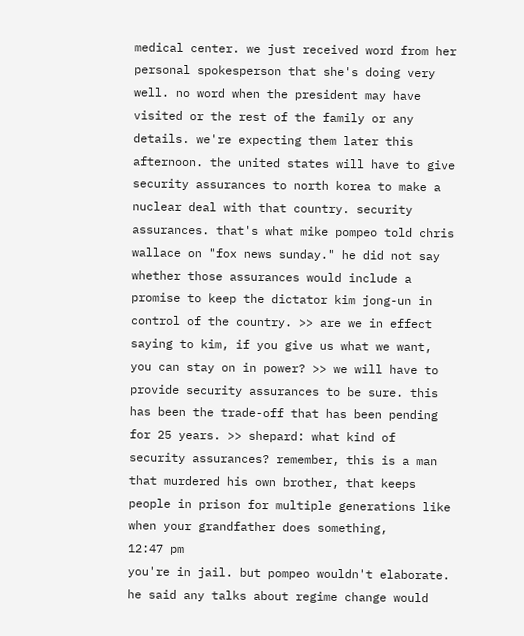medical center. we just received word from her personal spokesperson that she's doing very well. no word when the president may have visited or the rest of the family or any details. we're expecting them later this afternoon. the united states will have to give security assurances to north korea to make a nuclear deal with that country. security assurances. that's what mike pompeo told chris wallace on "fox news sunday." he did not say whether those assurances would include a promise to keep the dictator kim jong-un in control of the country. >> are we in effect saying to kim, if you give us what we want, you can stay on in power? >> we will have to provide security assurances to be sure. this has been the trade-off that has been pending for 25 years. >> shepard: what kind of security assurances? remember, this is a man that murdered his own brother, that keeps people in prison for multiple generations like when your grandfather does something,
12:47 pm
you're in jail. but pompeo wouldn't elaborate. he said any talks about regime change would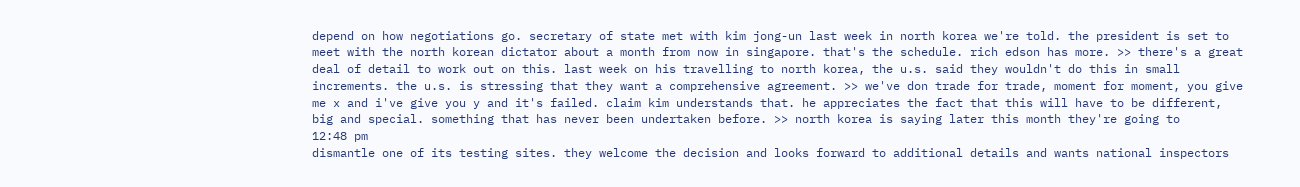depend on how negotiations go. secretary of state met with kim jong-un last week in north korea we're told. the president is set to meet with the north korean dictator about a month from now in singapore. that's the schedule. rich edson has more. >> there's a great deal of detail to work out on this. last week on his travelling to north korea, the u.s. said they wouldn't do this in small increments. the u.s. is stressing that they want a comprehensive agreement. >> we've don trade for trade, moment for moment, you give me x and i've give you y and it's failed. claim kim understands that. he appreciates the fact that this will have to be different, big and special. something that has never been undertaken before. >> north korea is saying later this month they're going to
12:48 pm
dismantle one of its testing sites. they welcome the decision and looks forward to additional details and wants national inspectors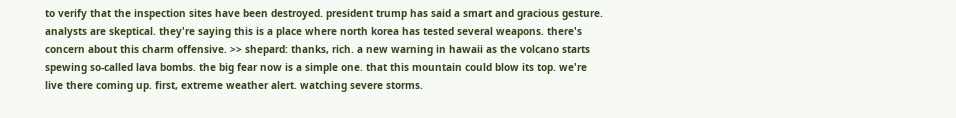to verify that the inspection sites have been destroyed. president trump has said a smart and gracious gesture. analysts are skeptical. they're saying this is a place where north korea has tested several weapons. there's concern about this charm offensive. >> shepard: thanks, rich. a new warning in hawaii as the volcano starts spewing so-called lava bombs. the big fear now is a simple one. that this mountain could blow its top. we're live there coming up. first, extreme weather alert. watching severe storms.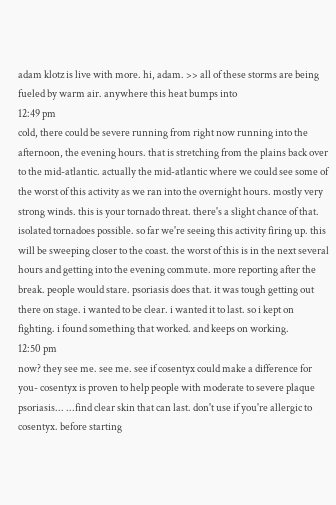adam klotz is live with more. hi, adam. >> all of these storms are being fueled by warm air. anywhere this heat bumps into
12:49 pm
cold, there could be severe running from right now running into the afternoon, the evening hours. that is stretching from the plains back over to the mid-atlantic. actually the mid-atlantic where we could see some of the worst of this activity as we ran into the overnight hours. mostly very strong winds. this is your tornado threat. there's a slight chance of that. isolated tornadoes possible. so far we're seeing this activity firing up. this will be sweeping closer to the coast. the worst of this is in the next several hours and getting into the evening commute. more reporting after the break. people would stare. psoriasis does that. it was tough getting out there on stage. i wanted to be clear. i wanted it to last. so i kept on fighting. i found something that worked. and keeps on working.
12:50 pm
now? they see me. see me. see if cosentyx could make a difference for you- cosentyx is proven to help people with moderate to severe plaque psoriasis... ...find clear skin that can last. don't use if you're allergic to cosentyx. before starting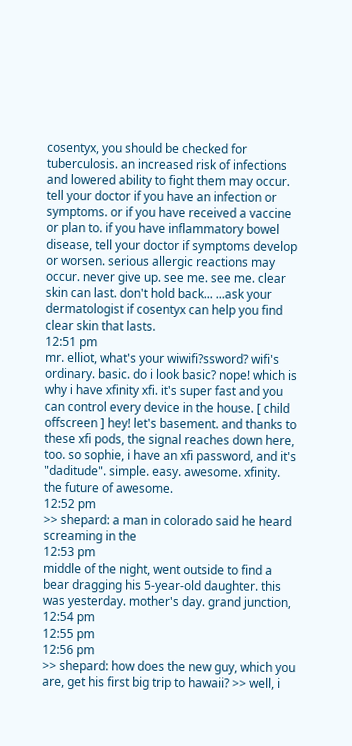cosentyx, you should be checked for tuberculosis. an increased risk of infections and lowered ability to fight them may occur. tell your doctor if you have an infection or symptoms. or if you have received a vaccine or plan to. if you have inflammatory bowel disease, tell your doctor if symptoms develop or worsen. serious allergic reactions may occur. never give up. see me. see me. clear skin can last. don't hold back... ...ask your dermatologist if cosentyx can help you find clear skin that lasts.
12:51 pm
mr. elliot, what's your wiwifi?ssword? wifi's ordinary. basic. do i look basic? nope! which is why i have xfinity xfi. it's super fast and you can control every device in the house. [ child offscreen ] hey! let's basement. and thanks to these xfi pods, the signal reaches down here, too. so sophie, i have an xfi password, and it's "daditude". simple. easy. awesome. xfinity. the future of awesome.
12:52 pm
>> shepard: a man in colorado said he heard screaming in the
12:53 pm
middle of the night, went outside to find a bear dragging his 5-year-old daughter. this was yesterday. mother's day. grand junction,
12:54 pm
12:55 pm
12:56 pm
>> shepard: how does the new guy, which you are, get his first big trip to hawaii? >> well, i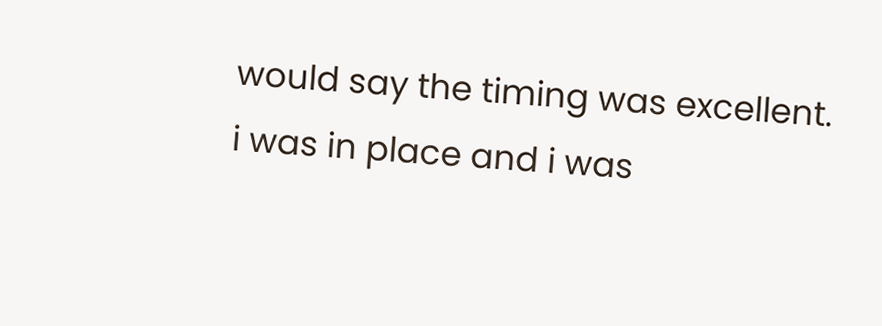would say the timing was excellent. i was in place and i was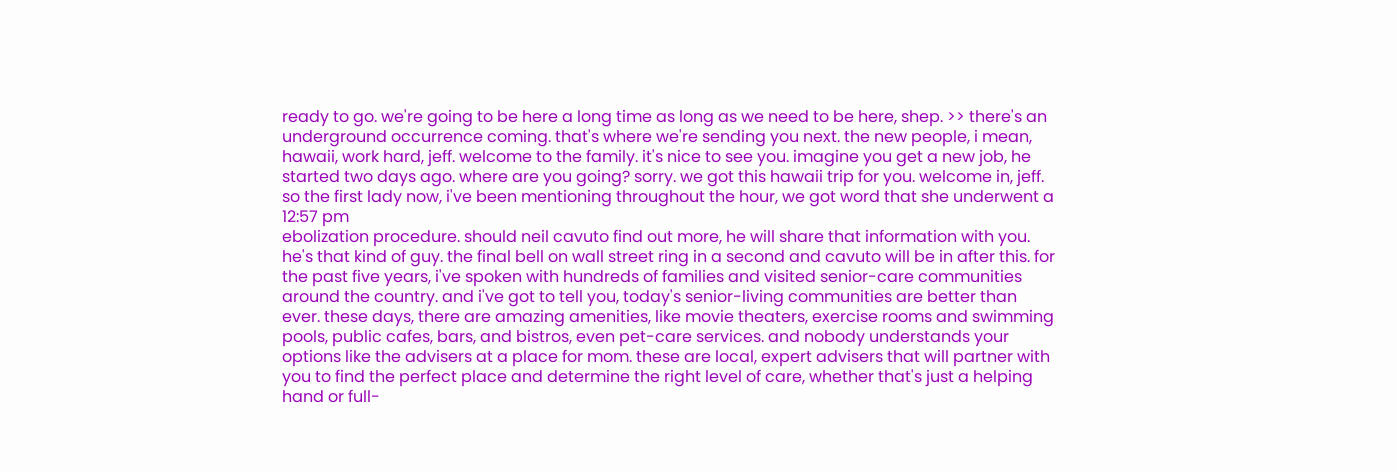ready to go. we're going to be here a long time as long as we need to be here, shep. >> there's an underground occurrence coming. that's where we're sending you next. the new people, i mean, hawaii, work hard, jeff. welcome to the family. it's nice to see you. imagine you get a new job, he started two days ago. where are you going? sorry. we got this hawaii trip for you. welcome in, jeff. so the first lady now, i've been mentioning throughout the hour, we got word that she underwent a
12:57 pm
ebolization procedure. should neil cavuto find out more, he will share that information with you. he's that kind of guy. the final bell on wall street ring in a second and cavuto will be in after this. for the past five years, i've spoken with hundreds of families and visited senior-care communities around the country. and i've got to tell you, today's senior-living communities are better than ever. these days, there are amazing amenities, like movie theaters, exercise rooms and swimming pools, public cafes, bars, and bistros, even pet-care services. and nobody understands your options like the advisers at a place for mom. these are local, expert advisers that will partner with you to find the perfect place and determine the right level of care, whether that's just a helping hand or full-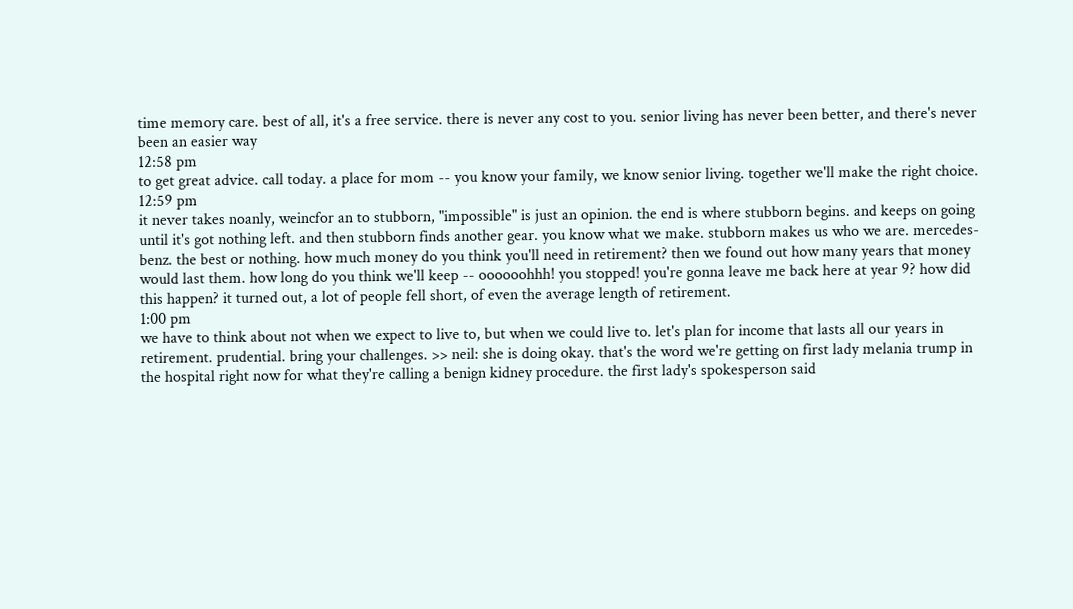time memory care. best of all, it's a free service. there is never any cost to you. senior living has never been better, and there's never been an easier way
12:58 pm
to get great advice. call today. a place for mom -- you know your family, we know senior living. together we'll make the right choice.
12:59 pm
it never takes noanly, weincfor an to stubborn, "impossible" is just an opinion. the end is where stubborn begins. and keeps on going until it's got nothing left. and then stubborn finds another gear. you know what we make. stubborn makes us who we are. mercedes-benz. the best or nothing. how much money do you think you'll need in retirement? then we found out how many years that money would last them. how long do you think we'll keep -- oooooohhh! you stopped! you're gonna leave me back here at year 9? how did this happen? it turned out, a lot of people fell short, of even the average length of retirement.
1:00 pm
we have to think about not when we expect to live to, but when we could live to. let's plan for income that lasts all our years in retirement. prudential. bring your challenges. >> neil: she is doing okay. that's the word we're getting on first lady melania trump in the hospital right now for what they're calling a benign kidney procedure. the first lady's spokesperson said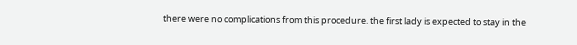there were no complications from this procedure. the first lady is expected to stay in the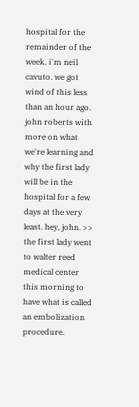hospital for the remainder of the week. i'm neil cavuto. we got wind of this less than an hour ago. john roberts with more on what we're learning and why the first lady will be in the hospital for a few days at the very least. hey, john. >> the first lady went to walter reed medical center this morning to have what is called an embolization procedure.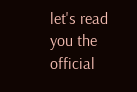let's read you the official